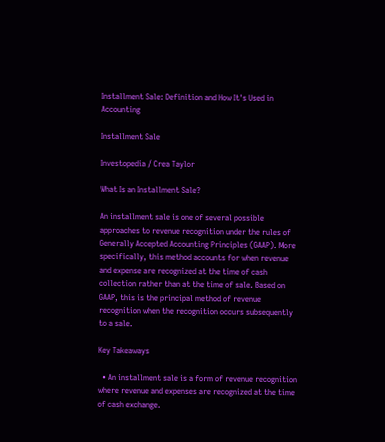Installment Sale: Definition and How It's Used in Accounting

Installment Sale

Investopedia / Crea Taylor

What Is an Installment Sale?

An installment sale is one of several possible approaches to revenue recognition under the rules of Generally Accepted Accounting Principles (GAAP). More specifically, this method accounts for when revenue and expense are recognized at the time of cash collection rather than at the time of sale. Based on GAAP, this is the principal method of revenue recognition when the recognition occurs subsequently to a sale.

Key Takeaways

  • An installment sale is a form of revenue recognition where revenue and expenses are recognized at the time of cash exchange.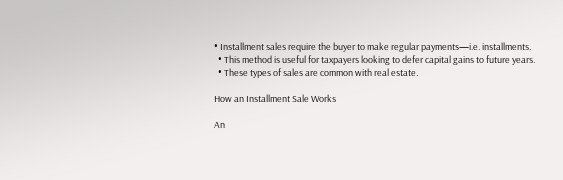• Installment sales require the buyer to make regular payments—i.e. installments.
  • This method is useful for taxpayers looking to defer capital gains to future years.
  • These types of sales are common with real estate.

How an Installment Sale Works

An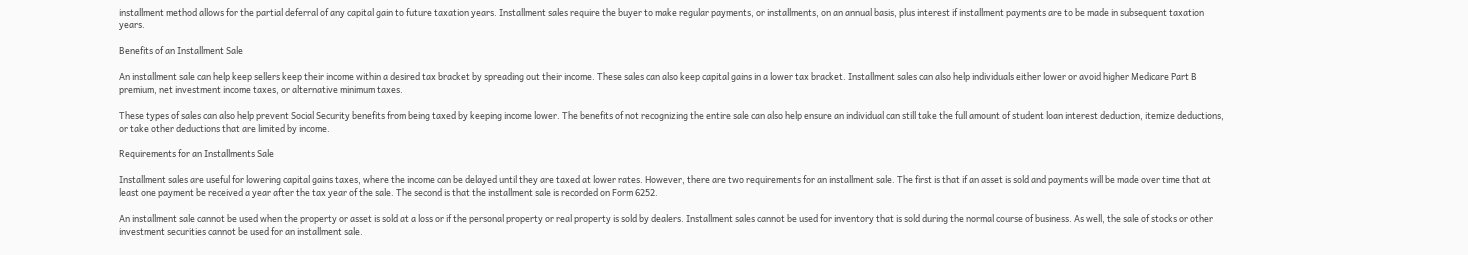installment method allows for the partial deferral of any capital gain to future taxation years. Installment sales require the buyer to make regular payments, or installments, on an annual basis, plus interest if installment payments are to be made in subsequent taxation years.

Benefits of an Installment Sale

An installment sale can help keep sellers keep their income within a desired tax bracket by spreading out their income. These sales can also keep capital gains in a lower tax bracket. Installment sales can also help individuals either lower or avoid higher Medicare Part B premium, net investment income taxes, or alternative minimum taxes.

These types of sales can also help prevent Social Security benefits from being taxed by keeping income lower. The benefits of not recognizing the entire sale can also help ensure an individual can still take the full amount of student loan interest deduction, itemize deductions, or take other deductions that are limited by income.

Requirements for an Installments Sale

Installment sales are useful for lowering capital gains taxes, where the income can be delayed until they are taxed at lower rates. However, there are two requirements for an installment sale. The first is that if an asset is sold and payments will be made over time that at least one payment be received a year after the tax year of the sale. The second is that the installment sale is recorded on Form 6252.

An installment sale cannot be used when the property or asset is sold at a loss or if the personal property or real property is sold by dealers. Installment sales cannot be used for inventory that is sold during the normal course of business. As well, the sale of stocks or other investment securities cannot be used for an installment sale.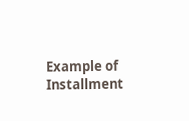Example of Installment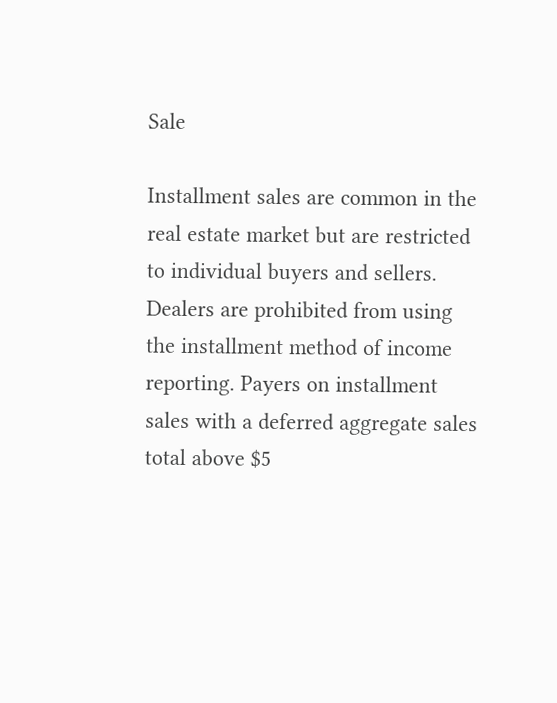Sale

Installment sales are common in the real estate market but are restricted to individual buyers and sellers. Dealers are prohibited from using the installment method of income reporting. Payers on installment sales with a deferred aggregate sales total above $5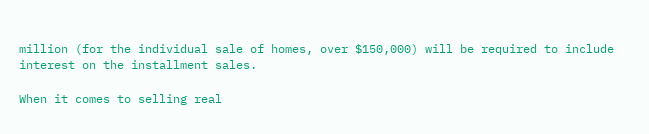million (for the individual sale of homes, over $150,000) will be required to include interest on the installment sales.

When it comes to selling real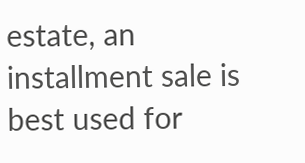estate, an installment sale is best used for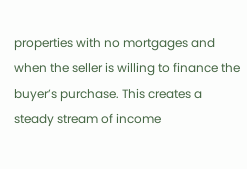properties with no mortgages and when the seller is willing to finance the buyer’s purchase. This creates a steady stream of income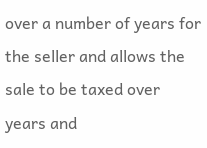over a number of years for the seller and allows the sale to be taxed over years and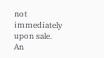not immediately upon sale. An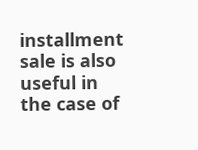installment sale is also useful in the case of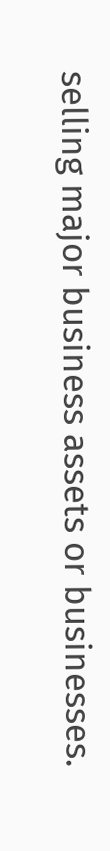selling major business assets or businesses.